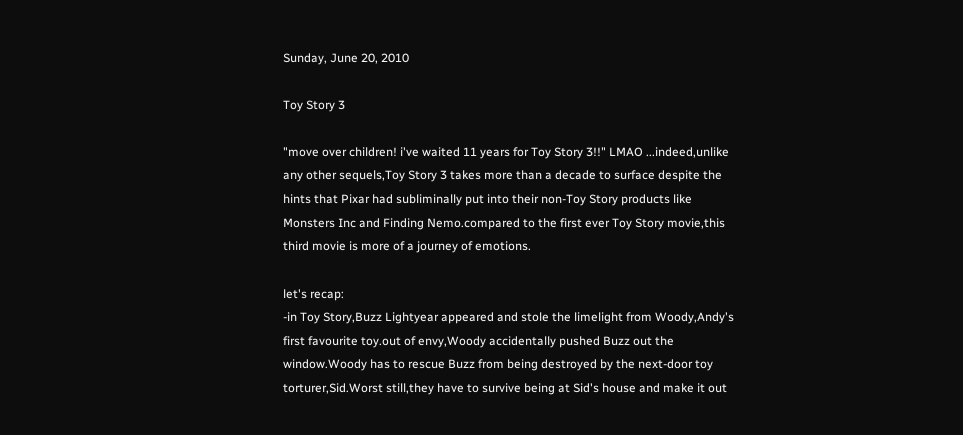Sunday, June 20, 2010

Toy Story 3

"move over children! i've waited 11 years for Toy Story 3!!" LMAO ...indeed,unlike any other sequels,Toy Story 3 takes more than a decade to surface despite the hints that Pixar had subliminally put into their non-Toy Story products like Monsters Inc and Finding Nemo.compared to the first ever Toy Story movie,this third movie is more of a journey of emotions.

let's recap:
-in Toy Story,Buzz Lightyear appeared and stole the limelight from Woody,Andy's first favourite toy.out of envy,Woody accidentally pushed Buzz out the window.Woody has to rescue Buzz from being destroyed by the next-door toy torturer,Sid.Worst still,they have to survive being at Sid's house and make it out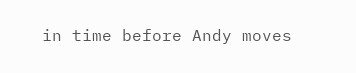in time before Andy moves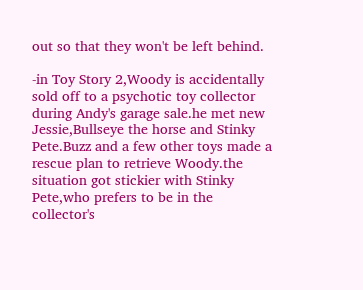out so that they won't be left behind.

-in Toy Story 2,Woody is accidentally sold off to a psychotic toy collector during Andy's garage sale.he met new Jessie,Bullseye the horse and Stinky Pete.Buzz and a few other toys made a rescue plan to retrieve Woody.the situation got stickier with Stinky Pete,who prefers to be in the collector's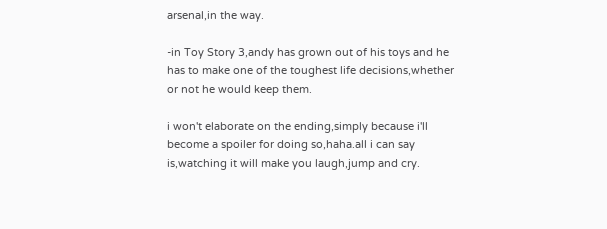arsenal,in the way.

-in Toy Story 3,andy has grown out of his toys and he has to make one of the toughest life decisions,whether or not he would keep them.

i won't elaborate on the ending,simply because i'll become a spoiler for doing so,haha.all i can say is,watching it will make you laugh,jump and cry.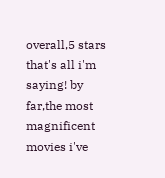overall,5 stars that's all i'm saying! by far,the most magnificent movies i've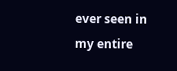ever seen in my entire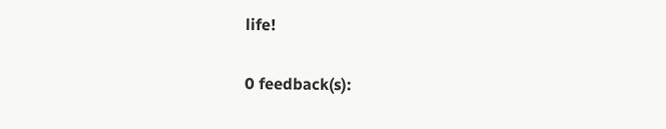life!

0 feedback(s):